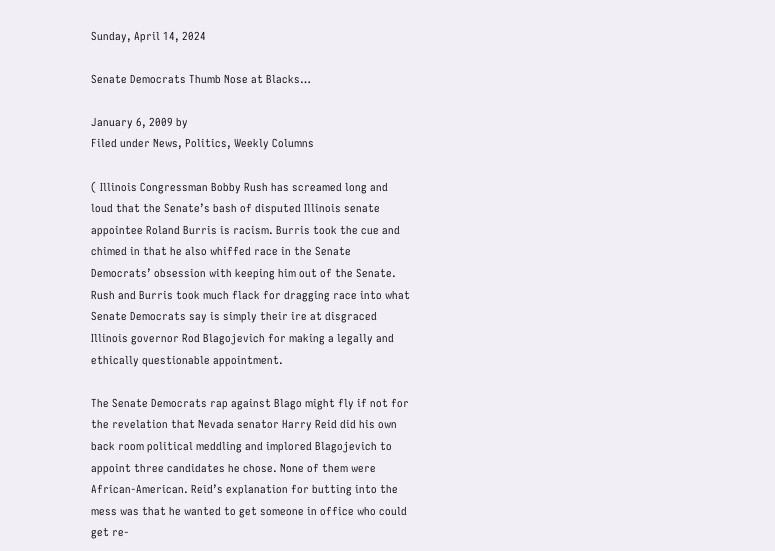Sunday, April 14, 2024

Senate Democrats Thumb Nose at Blacks…

January 6, 2009 by
Filed under News, Politics, Weekly Columns

( Illinois Congressman Bobby Rush has screamed long and loud that the Senate’s bash of disputed Illinois senate appointee Roland Burris is racism. Burris took the cue and chimed in that he also whiffed race in the Senate Democrats’ obsession with keeping him out of the Senate. Rush and Burris took much flack for dragging race into what Senate Democrats say is simply their ire at disgraced Illinois governor Rod Blagojevich for making a legally and ethically questionable appointment.

The Senate Democrats rap against Blago might fly if not for the revelation that Nevada senator Harry Reid did his own back room political meddling and implored Blagojevich to appoint three candidates he chose. None of them were African-American. Reid’s explanation for butting into the mess was that he wanted to get someone in office who could get re-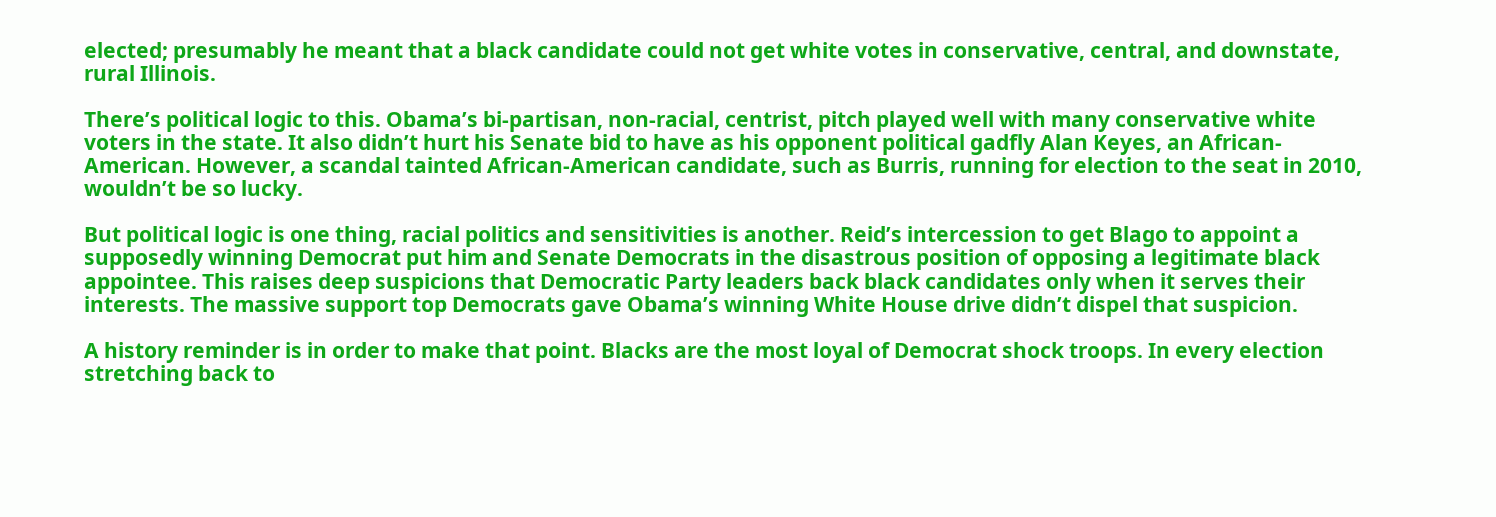elected; presumably he meant that a black candidate could not get white votes in conservative, central, and downstate, rural Illinois.

There’s political logic to this. Obama’s bi-partisan, non-racial, centrist, pitch played well with many conservative white voters in the state. It also didn’t hurt his Senate bid to have as his opponent political gadfly Alan Keyes, an African-American. However, a scandal tainted African-American candidate, such as Burris, running for election to the seat in 2010, wouldn’t be so lucky.

But political logic is one thing, racial politics and sensitivities is another. Reid’s intercession to get Blago to appoint a supposedly winning Democrat put him and Senate Democrats in the disastrous position of opposing a legitimate black appointee. This raises deep suspicions that Democratic Party leaders back black candidates only when it serves their interests. The massive support top Democrats gave Obama’s winning White House drive didn’t dispel that suspicion.

A history reminder is in order to make that point. Blacks are the most loyal of Democrat shock troops. In every election stretching back to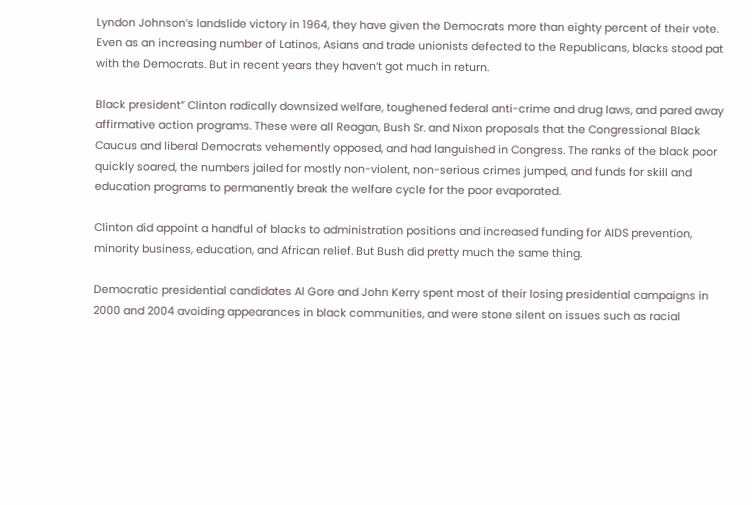Lyndon Johnson’s landslide victory in 1964, they have given the Democrats more than eighty percent of their vote. Even as an increasing number of Latinos, Asians and trade unionists defected to the Republicans, blacks stood pat with the Democrats. But in recent years they haven’t got much in return.

Black president” Clinton radically downsized welfare, toughened federal anti-crime and drug laws, and pared away affirmative action programs. These were all Reagan, Bush Sr. and Nixon proposals that the Congressional Black Caucus and liberal Democrats vehemently opposed, and had languished in Congress. The ranks of the black poor quickly soared, the numbers jailed for mostly non-violent, non-serious crimes jumped, and funds for skill and education programs to permanently break the welfare cycle for the poor evaporated.

Clinton did appoint a handful of blacks to administration positions and increased funding for AIDS prevention, minority business, education, and African relief. But Bush did pretty much the same thing.

Democratic presidential candidates Al Gore and John Kerry spent most of their losing presidential campaigns in 2000 and 2004 avoiding appearances in black communities, and were stone silent on issues such as racial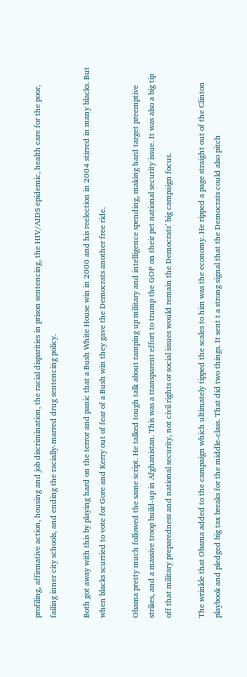profiling, affirmative action, housing and job discrimination, the racial disparities in prison sentencing, the HIV/AIDS epidemic, health care for the poor, failing inner city schools, and ending the racially-marred drug sentencing policy.

Both got away with this by playing hard on the terror and panic that a Bush White House win in 2000 and his reelection in 2004 stirred in many blacks. But when blacks scurried to vote for Gore and Kerry out of fear of a Bush win they gave the Democrats another free ride.

Obama pretty much followed the same script. He talked tough talk about ramping up military and intelligence spending, making hard target preemptive strikes, and a massive troop build-up in Afghanistan. This was a transparent effort to trump the GOP on their pet national security issue. It was also a big tip off that military preparedness and national security, not civil rights or social issues would remain the Democrats’ big campaign focus.

The wrinkle that Obama added to the campaign which ultimately tipped the scales to him was the economy. He ripped a page straight out of the Clinton playbook and pledged big tax breaks for the middle-class. That did two things. It sent t a strong signal that the Democrats could also pitch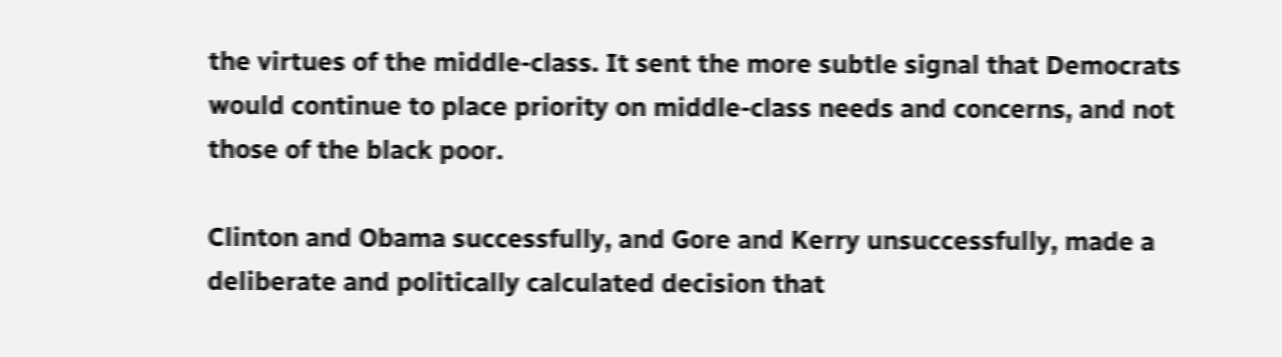the virtues of the middle-class. It sent the more subtle signal that Democrats would continue to place priority on middle-class needs and concerns, and not those of the black poor.

Clinton and Obama successfully, and Gore and Kerry unsuccessfully, made a deliberate and politically calculated decision that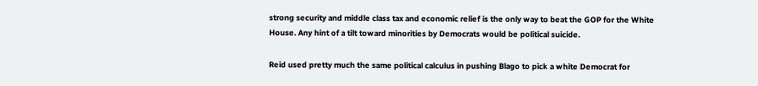strong security and middle class tax and economic relief is the only way to beat the GOP for the White House. Any hint of a tilt toward minorities by Democrats would be political suicide.

Reid used pretty much the same political calculus in pushing Blago to pick a white Democrat for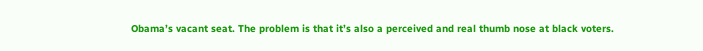Obama’s vacant seat. The problem is that it’s also a perceived and real thumb nose at black voters.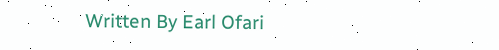Written By Earl Ofari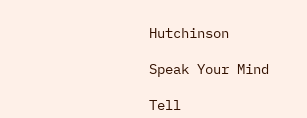Hutchinson

Speak Your Mind

Tell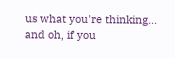us what you're thinking...
and oh, if you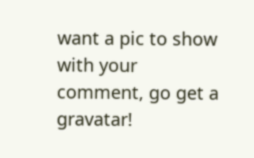want a pic to show with your comment, go get a gravatar!